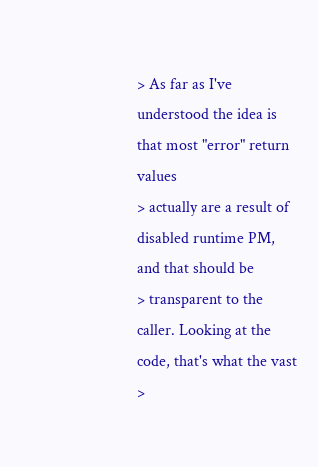> As far as I've understood the idea is that most "error" return values
> actually are a result of disabled runtime PM, and that should be
> transparent to the caller. Looking at the code, that's what the vast
>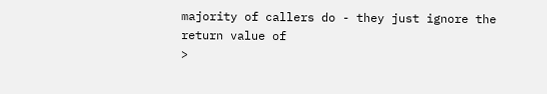majority of callers do - they just ignore the return value of
>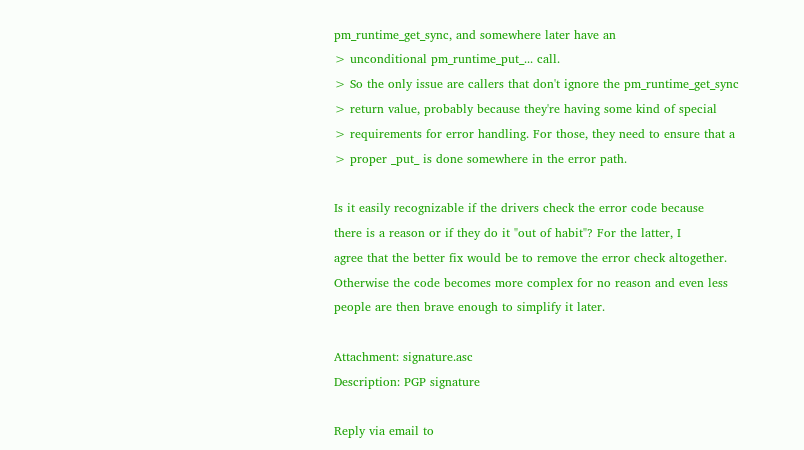pm_runtime_get_sync, and somewhere later have an
> unconditional pm_runtime_put_... call.
> So the only issue are callers that don't ignore the pm_runtime_get_sync
> return value, probably because they're having some kind of special
> requirements for error handling. For those, they need to ensure that a
> proper _put_ is done somewhere in the error path.

Is it easily recognizable if the drivers check the error code because
there is a reason or if they do it "out of habit"? For the latter, I
agree that the better fix would be to remove the error check altogether.
Otherwise the code becomes more complex for no reason and even less
people are then brave enough to simplify it later.

Attachment: signature.asc
Description: PGP signature

Reply via email to